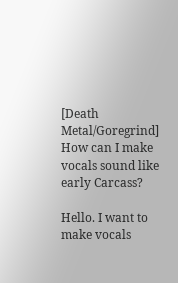[Death Metal/Goregrind] How can I make vocals sound like early Carcass?

Hello. I want to make vocals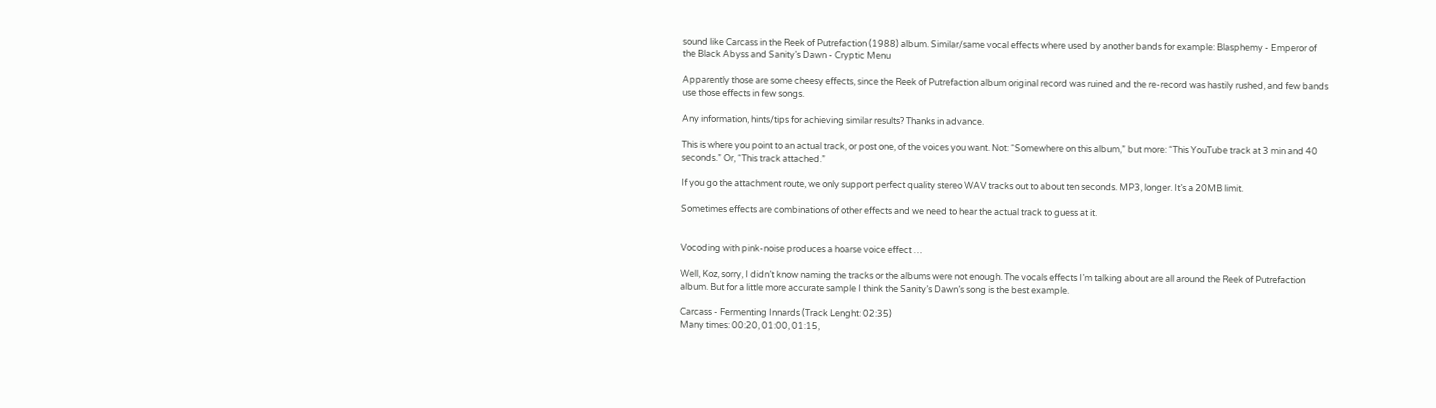sound like Carcass in the Reek of Putrefaction (1988) album. Similar/same vocal effects where used by another bands for example: Blasphemy - Emperor of the Black Abyss and Sanity’s Dawn - Cryptic Menu

Apparently those are some cheesy effects, since the Reek of Putrefaction album original record was ruined and the re-record was hastily rushed, and few bands use those effects in few songs.

Any information, hints/tips for achieving similar results? Thanks in advance.

This is where you point to an actual track, or post one, of the voices you want. Not: “Somewhere on this album,” but more: “This YouTube track at 3 min and 40 seconds.” Or, “This track attached.”

If you go the attachment route, we only support perfect quality stereo WAV tracks out to about ten seconds. MP3, longer. It’s a 20MB limit.

Sometimes effects are combinations of other effects and we need to hear the actual track to guess at it.


Vocoding with pink-noise produces a hoarse voice effect …

Well, Koz, sorry, I didn’t know naming the tracks or the albums were not enough. The vocals effects I’m talking about are all around the Reek of Putrefaction album. But for a little more accurate sample I think the Sanity’s Dawn’s song is the best example.

Carcass - Fermenting Innards (Track Lenght: 02:35)
Many times: 00:20, 01:00, 01:15,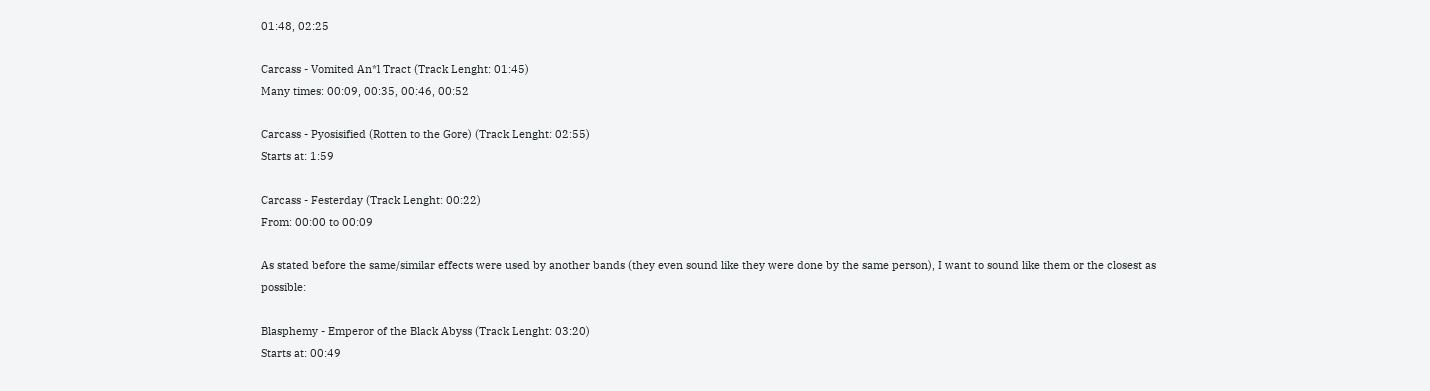01:48, 02:25

Carcass - Vomited An*l Tract (Track Lenght: 01:45)
Many times: 00:09, 00:35, 00:46, 00:52

Carcass - Pyosisified (Rotten to the Gore) (Track Lenght: 02:55)
Starts at: 1:59

Carcass - Festerday (Track Lenght: 00:22)
From: 00:00 to 00:09

As stated before the same/similar effects were used by another bands (they even sound like they were done by the same person), I want to sound like them or the closest as possible:

Blasphemy - Emperor of the Black Abyss (Track Lenght: 03:20)
Starts at: 00:49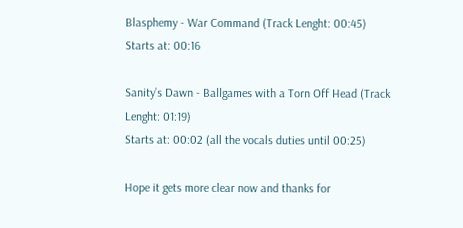Blasphemy - War Command (Track Lenght: 00:45)
Starts at: 00:16

Sanity’s Dawn - Ballgames with a Torn Off Head (Track Lenght: 01:19)
Starts at: 00:02 (all the vocals duties until 00:25)

Hope it gets more clear now and thanks for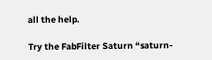all the help.

Try the FabFilter Saturn “saturn-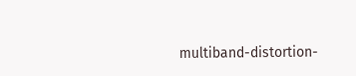multiband-distortion-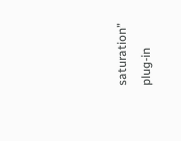saturation” plug-in